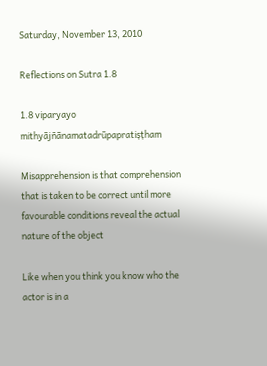Saturday, November 13, 2010

Reflections on Sutra 1.8

1.8 viparyayo mithyājñānamatadrūpapratișțham

Misapprehension is that comprehension that is taken to be correct until more favourable conditions reveal the actual nature of the object

Like when you think you know who the actor is in a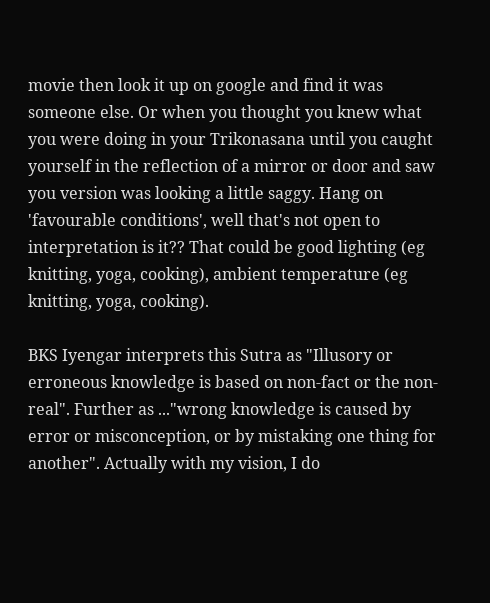movie then look it up on google and find it was someone else. Or when you thought you knew what you were doing in your Trikonasana until you caught yourself in the reflection of a mirror or door and saw you version was looking a little saggy. Hang on 'favourable conditions', well that's not open to interpretation is it?? That could be good lighting (eg knitting, yoga, cooking), ambient temperature (eg knitting, yoga, cooking).

BKS Iyengar interprets this Sutra as "Illusory or erroneous knowledge is based on non-fact or the non-real". Further as ..."wrong knowledge is caused by error or misconception, or by mistaking one thing for another". Actually with my vision, I do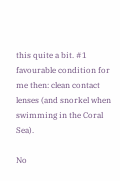this quite a bit. #1 favourable condition for me then: clean contact lenses (and snorkel when swimming in the Coral Sea).

No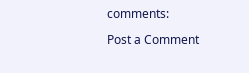comments:

Post a Comment